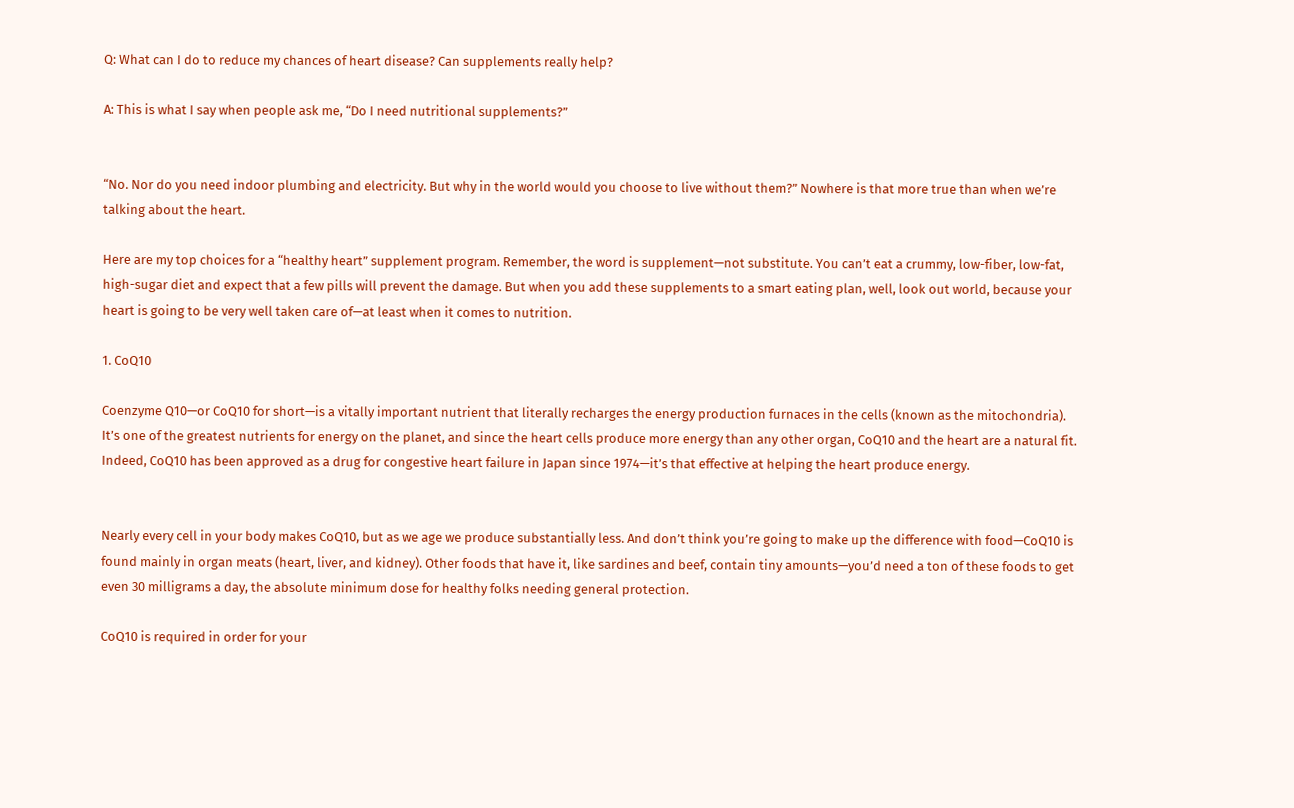Q: What can I do to reduce my chances of heart disease? Can supplements really help?

A: This is what I say when people ask me, “Do I need nutritional supplements?”


“No. Nor do you need indoor plumbing and electricity. But why in the world would you choose to live without them?” Nowhere is that more true than when we’re talking about the heart.

Here are my top choices for a “healthy heart” supplement program. Remember, the word is supplement—not substitute. You can’t eat a crummy, low-fiber, low-fat, high-sugar diet and expect that a few pills will prevent the damage. But when you add these supplements to a smart eating plan, well, look out world, because your heart is going to be very well taken care of—at least when it comes to nutrition.

1. CoQ10

Coenzyme Q10—or CoQ10 for short—is a vitally important nutrient that literally recharges the energy production furnaces in the cells (known as the mitochondria). It’s one of the greatest nutrients for energy on the planet, and since the heart cells produce more energy than any other organ, CoQ10 and the heart are a natural fit. Indeed, CoQ10 has been approved as a drug for congestive heart failure in Japan since 1974—it’s that effective at helping the heart produce energy.


Nearly every cell in your body makes CoQ10, but as we age we produce substantially less. And don’t think you’re going to make up the difference with food—CoQ10 is found mainly in organ meats (heart, liver, and kidney). Other foods that have it, like sardines and beef, contain tiny amounts—you’d need a ton of these foods to get even 30 milligrams a day, the absolute minimum dose for healthy folks needing general protection.

CoQ10 is required in order for your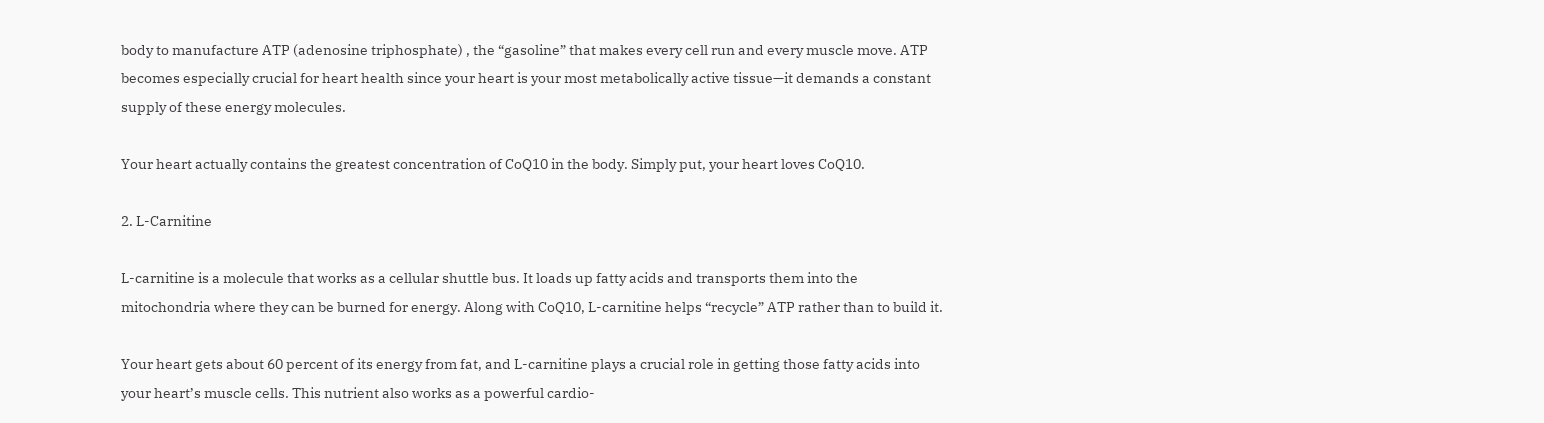body to manufacture ATP (adenosine triphosphate) , the “gasoline” that makes every cell run and every muscle move. ATP becomes especially crucial for heart health since your heart is your most metabolically active tissue—it demands a constant supply of these energy molecules.

Your heart actually contains the greatest concentration of CoQ10 in the body. Simply put, your heart loves CoQ10.

2. L-Carnitine

L-carnitine is a molecule that works as a cellular shuttle bus. It loads up fatty acids and transports them into the mitochondria where they can be burned for energy. Along with CoQ10, L-carnitine helps “recycle” ATP rather than to build it.

Your heart gets about 60 percent of its energy from fat, and L-carnitine plays a crucial role in getting those fatty acids into your heart’s muscle cells. This nutrient also works as a powerful cardio-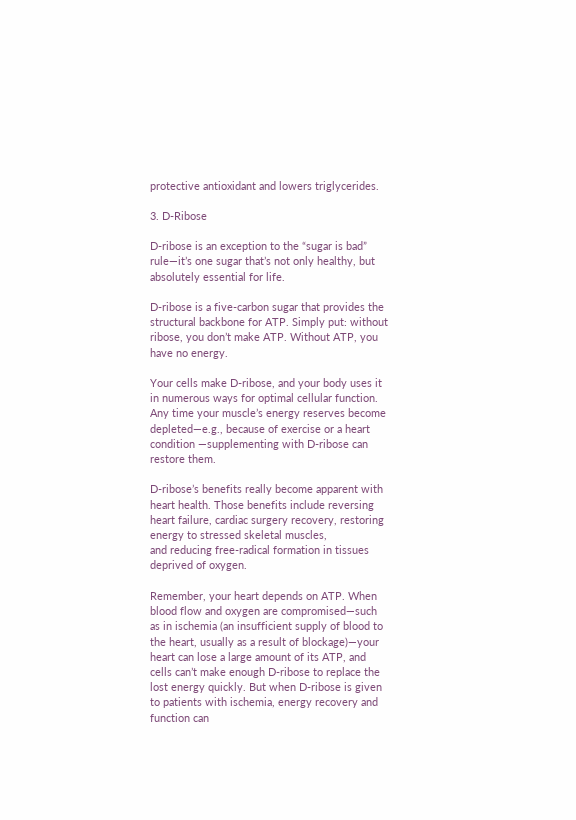protective antioxidant and lowers triglycerides.

3. D-Ribose

D-ribose is an exception to the “sugar is bad” rule—it’s one sugar that’s not only healthy, but absolutely essential for life.

D-ribose is a five-carbon sugar that provides the structural backbone for ATP. Simply put: without ribose, you don’t make ATP. Without ATP, you have no energy.

Your cells make D-ribose, and your body uses it in numerous ways for optimal cellular function. Any time your muscle’s energy reserves become depleted—e.g., because of exercise or a heart condition —supplementing with D-ribose can restore them.

D-ribose’s benefits really become apparent with heart health. Those benefits include reversing heart failure, cardiac surgery recovery, restoring energy to stressed skeletal muscles,
and reducing free-radical formation in tissues deprived of oxygen.

Remember, your heart depends on ATP. When blood flow and oxygen are compromised—such as in ischemia (an insufficient supply of blood to the heart, usually as a result of blockage)—your heart can lose a large amount of its ATP, and cells can’t make enough D-ribose to replace the lost energy quickly. But when D-ribose is given to patients with ischemia, energy recovery and function can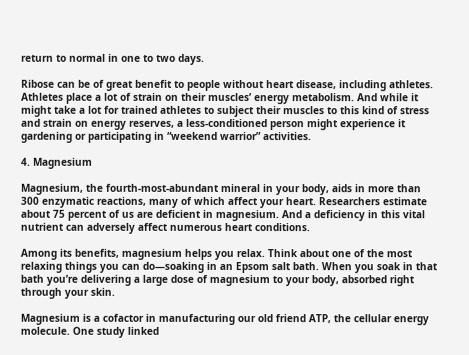return to normal in one to two days.

Ribose can be of great benefit to people without heart disease, including athletes. Athletes place a lot of strain on their muscles’ energy metabolism. And while it might take a lot for trained athletes to subject their muscles to this kind of stress and strain on energy reserves, a less-conditioned person might experience it gardening or participating in “weekend warrior” activities.

4. Magnesium

Magnesium, the fourth-most-abundant mineral in your body, aids in more than 300 enzymatic reactions, many of which affect your heart. Researchers estimate about 75 percent of us are deficient in magnesium. And a deficiency in this vital nutrient can adversely affect numerous heart conditions.

Among its benefits, magnesium helps you relax. Think about one of the most relaxing things you can do—soaking in an Epsom salt bath. When you soak in that bath you’re delivering a large dose of magnesium to your body, absorbed right through your skin.

Magnesium is a cofactor in manufacturing our old friend ATP, the cellular energy molecule. One study linked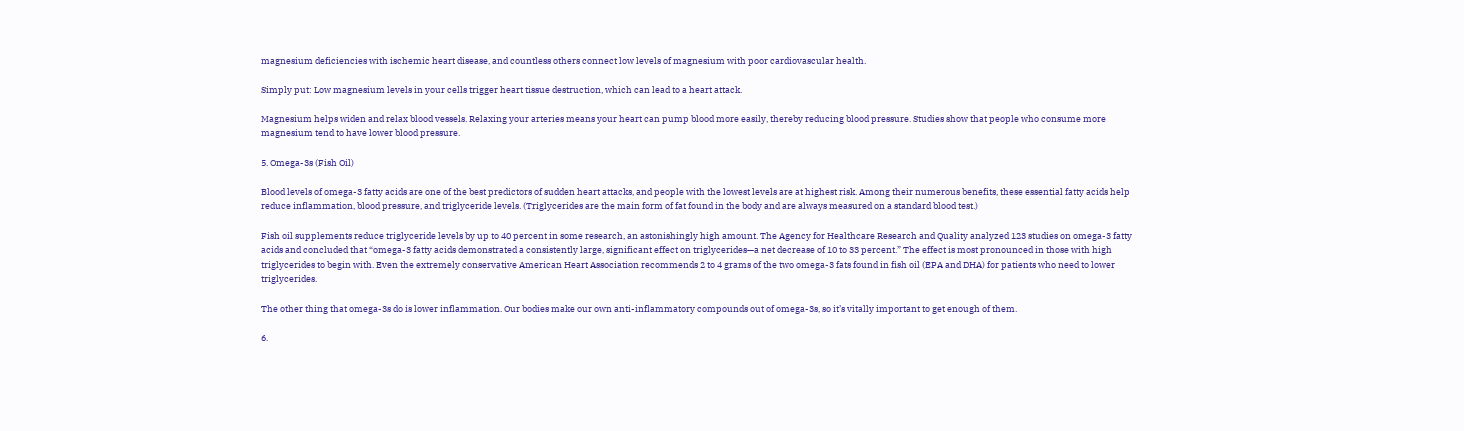magnesium deficiencies with ischemic heart disease, and countless others connect low levels of magnesium with poor cardiovascular health.

Simply put: Low magnesium levels in your cells trigger heart tissue destruction, which can lead to a heart attack.

Magnesium helps widen and relax blood vessels. Relaxing your arteries means your heart can pump blood more easily, thereby reducing blood pressure. Studies show that people who consume more magnesium tend to have lower blood pressure.

5. Omega-3s (Fish Oil)

Blood levels of omega-3 fatty acids are one of the best predictors of sudden heart attacks, and people with the lowest levels are at highest risk. Among their numerous benefits, these essential fatty acids help reduce inflammation, blood pressure, and triglyceride levels. (Triglycerides are the main form of fat found in the body and are always measured on a standard blood test.)

Fish oil supplements reduce triglyceride levels by up to 40 percent in some research, an astonishingly high amount. The Agency for Healthcare Research and Quality analyzed 123 studies on omega-3 fatty acids and concluded that “omega-3 fatty acids demonstrated a consistently large, significant effect on triglycerides—a net decrease of 10 to 33 percent.” The effect is most pronounced in those with high triglycerides to begin with. Even the extremely conservative American Heart Association recommends 2 to 4 grams of the two omega-3 fats found in fish oil (EPA and DHA) for patients who need to lower triglycerides.

The other thing that omega-3s do is lower inflammation. Our bodies make our own anti-inflammatory compounds out of omega-3s, so it’s vitally important to get enough of them.

6.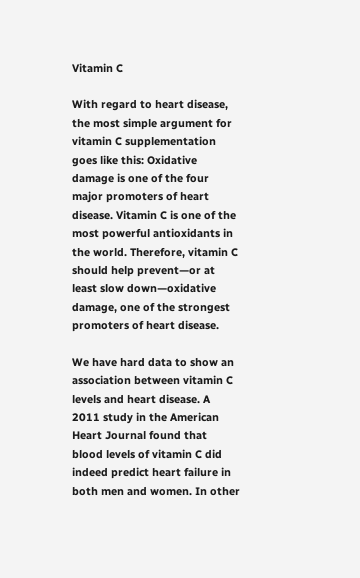Vitamin C

With regard to heart disease, the most simple argument for vitamin C supplementation goes like this: Oxidative damage is one of the four major promoters of heart disease. Vitamin C is one of the most powerful antioxidants in the world. Therefore, vitamin C should help prevent—or at least slow down—oxidative damage, one of the strongest promoters of heart disease.

We have hard data to show an association between vitamin C levels and heart disease. A 2011 study in the American Heart Journal found that blood levels of vitamin C did indeed predict heart failure in both men and women. In other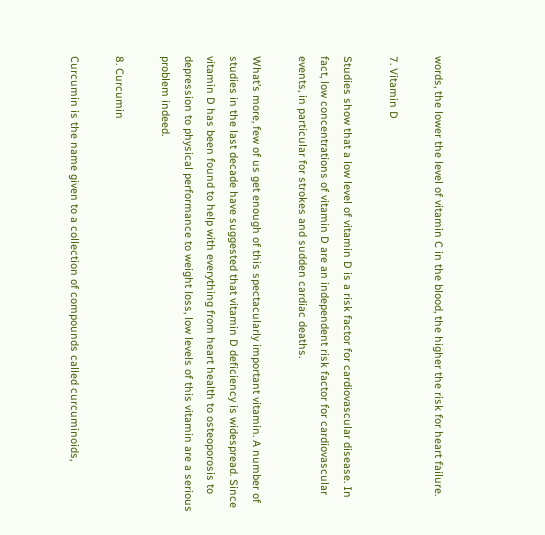words, the lower the level of vitamin C in the blood, the higher the risk for heart failure.

7. Vitamin D

Studies show that a low level of vitamin D is a risk factor for cardiovascular disease. In fact, low concentrations of vitamin D are an independent risk factor for cardiovascular events, in particular for strokes and sudden cardiac deaths.

What’s more, few of us get enough of this spectacularly important vitamin. A number of studies in the last decade have suggested that vitamin D deficiency is widespread. Since vitamin D has been found to help with everything from heart health to osteoporosis to depression to physical performance to weight loss, low levels of this vitamin are a serious problem indeed.

8. Curcumin

Curcumin is the name given to a collection of compounds called curcuminoids,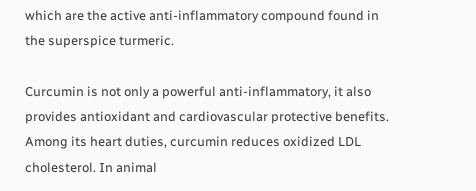which are the active anti-inflammatory compound found in the superspice turmeric.

Curcumin is not only a powerful anti-inflammatory, it also provides antioxidant and cardiovascular protective benefits. Among its heart duties, curcumin reduces oxidized LDL cholesterol. In animal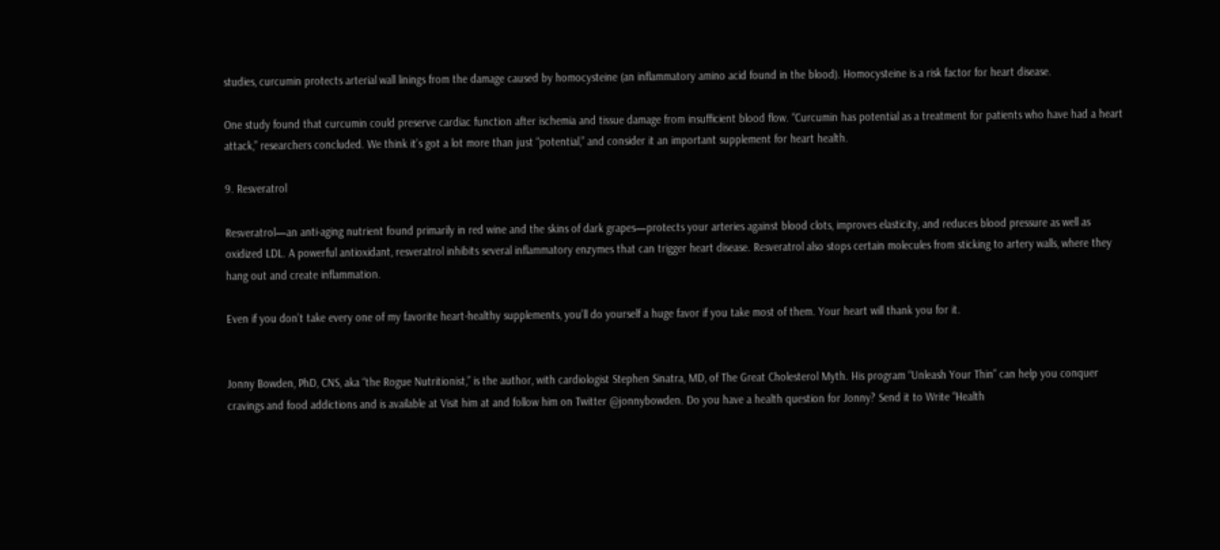studies, curcumin protects arterial wall linings from the damage caused by homocysteine (an inflammatory amino acid found in the blood). Homocysteine is a risk factor for heart disease.

One study found that curcumin could preserve cardiac function after ischemia and tissue damage from insufficient blood flow. “Curcumin has potential as a treatment for patients who have had a heart attack,” researchers concluded. We think it’s got a lot more than just “potential,” and consider it an important supplement for heart health.

9. Resveratrol

Resveratrol—an anti-aging nutrient found primarily in red wine and the skins of dark grapes—protects your arteries against blood clots, improves elasticity, and reduces blood pressure as well as oxidized LDL. A powerful antioxidant, resveratrol inhibits several inflammatory enzymes that can trigger heart disease. Resveratrol also stops certain molecules from sticking to artery walls, where they hang out and create inflammation.

Even if you don’t take every one of my favorite heart-healthy supplements, you’ll do yourself a huge favor if you take most of them. Your heart will thank you for it.


Jonny Bowden, PhD, CNS, aka “the Rogue Nutritionist,” is the author, with cardiologist Stephen Sinatra, MD, of The Great Cholesterol Myth. His program “Unleash Your Thin” can help you conquer cravings and food addictions and is available at Visit him at and follow him on Twitter @jonnybowden. Do you have a health question for Jonny? Send it to Write “Health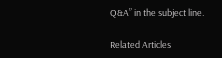Q&A” in the subject line.

Related Articles